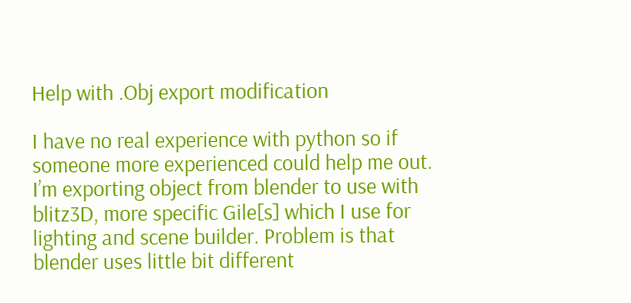Help with .Obj export modification

I have no real experience with python so if someone more experienced could help me out. I’m exporting object from blender to use with blitz3D, more specific Gile[s] which I use for lighting and scene builder. Problem is that blender uses little bit different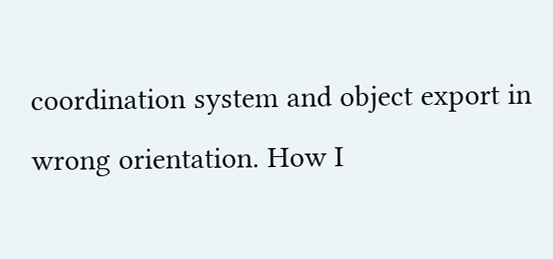coordination system and object export in wrong orientation. How I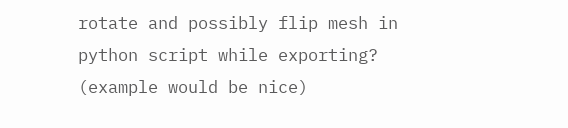rotate and possibly flip mesh in python script while exporting? (example would be nice)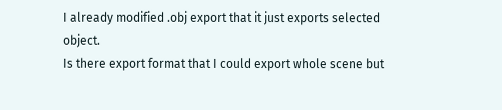I already modified .obj export that it just exports selected object.
Is there export format that I could export whole scene but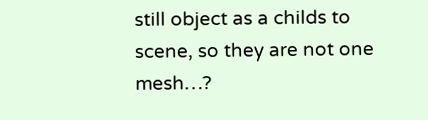still object as a childs to scene, so they are not one mesh…?